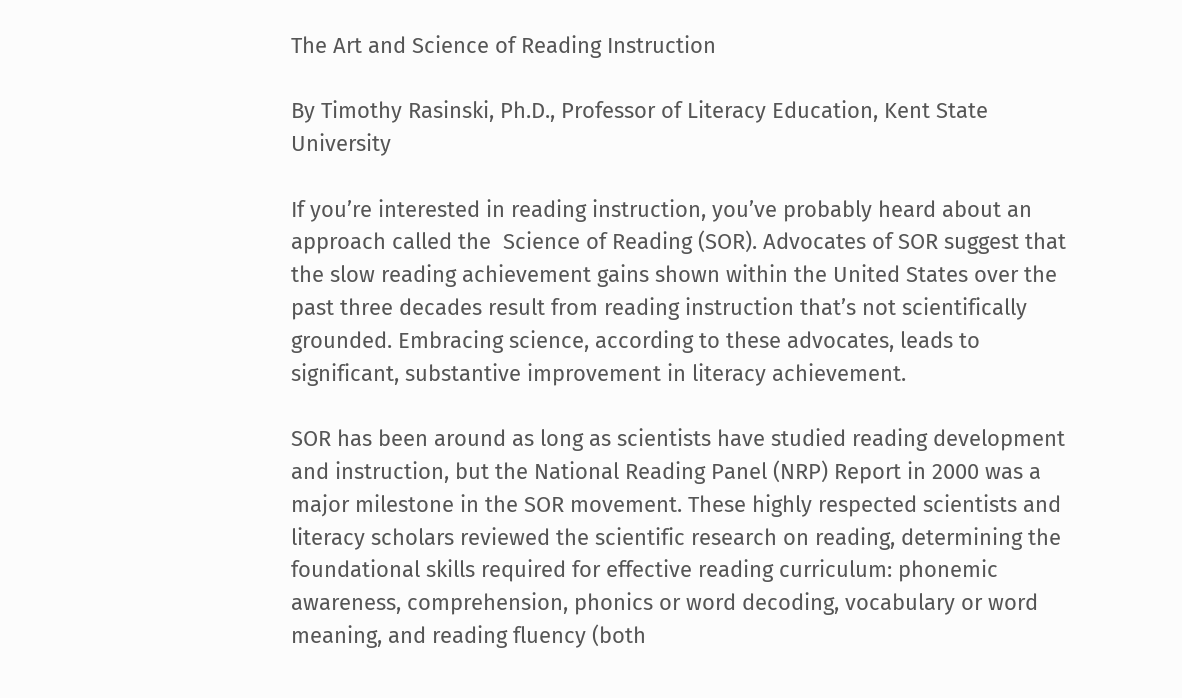The Art and Science of Reading Instruction

By Timothy Rasinski, Ph.D., Professor of Literacy Education, Kent State University

If you’re interested in reading instruction, you’ve probably heard about an approach called the  Science of Reading (SOR). Advocates of SOR suggest that the slow reading achievement gains shown within the United States over the past three decades result from reading instruction that’s not scientifically grounded. Embracing science, according to these advocates, leads to significant, substantive improvement in literacy achievement.

SOR has been around as long as scientists have studied reading development and instruction, but the National Reading Panel (NRP) Report in 2000 was a major milestone in the SOR movement. These highly respected scientists and literacy scholars reviewed the scientific research on reading, determining the foundational skills required for effective reading curriculum: phonemic awareness, comprehension, phonics or word decoding, vocabulary or word meaning, and reading fluency (both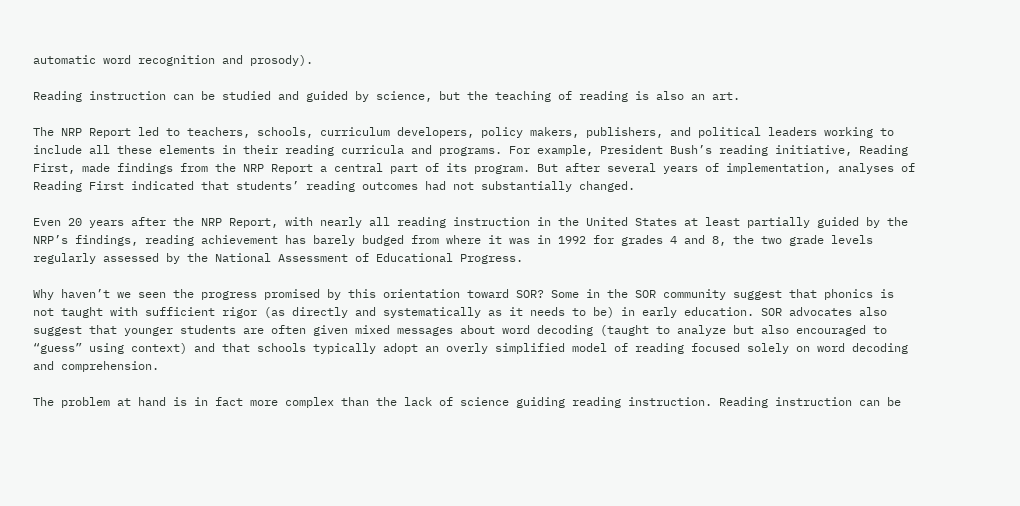automatic word recognition and prosody).

Reading instruction can be studied and guided by science, but the teaching of reading is also an art.

The NRP Report led to teachers, schools, curriculum developers, policy makers, publishers, and political leaders working to include all these elements in their reading curricula and programs. For example, President Bush’s reading initiative, Reading First, made findings from the NRP Report a central part of its program. But after several years of implementation, analyses of Reading First indicated that students’ reading outcomes had not substantially changed.

Even 20 years after the NRP Report, with nearly all reading instruction in the United States at least partially guided by the NRP’s findings, reading achievement has barely budged from where it was in 1992 for grades 4 and 8, the two grade levels regularly assessed by the National Assessment of Educational Progress.

Why haven’t we seen the progress promised by this orientation toward SOR? Some in the SOR community suggest that phonics is not taught with sufficient rigor (as directly and systematically as it needs to be) in early education. SOR advocates also suggest that younger students are often given mixed messages about word decoding (taught to analyze but also encouraged to “guess” using context) and that schools typically adopt an overly simplified model of reading focused solely on word decoding and comprehension.

The problem at hand is in fact more complex than the lack of science guiding reading instruction. Reading instruction can be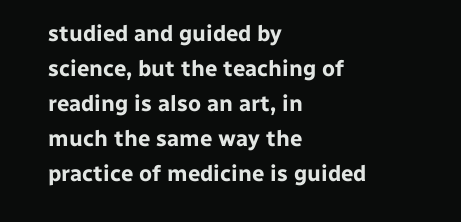studied and guided by science, but the teaching of reading is also an art, in much the same way the practice of medicine is guided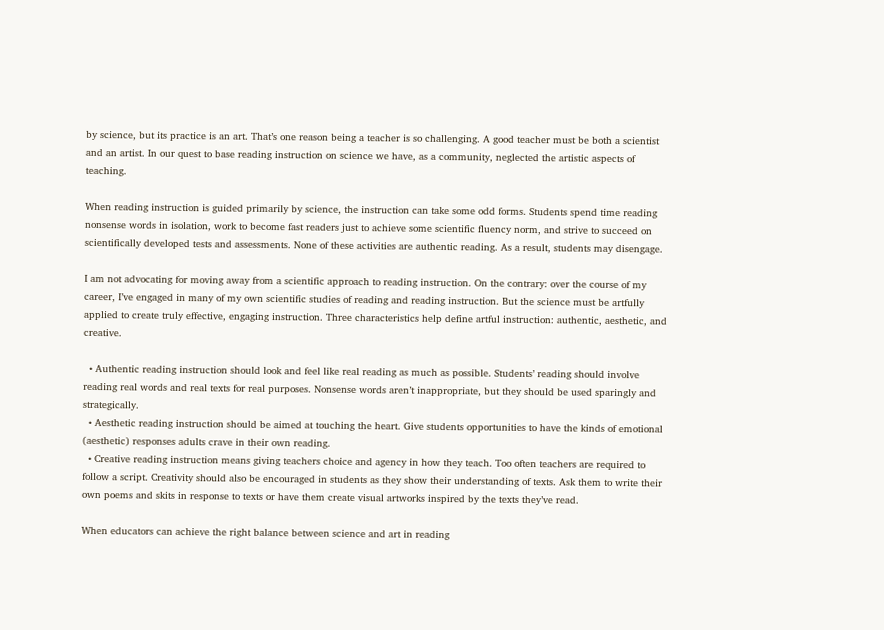by science, but its practice is an art. That’s one reason being a teacher is so challenging. A good teacher must be both a scientist and an artist. In our quest to base reading instruction on science we have, as a community, neglected the artistic aspects of teaching.

When reading instruction is guided primarily by science, the instruction can take some odd forms. Students spend time reading nonsense words in isolation, work to become fast readers just to achieve some scientific fluency norm, and strive to succeed on scientifically developed tests and assessments. None of these activities are authentic reading. As a result, students may disengage.

I am not advocating for moving away from a scientific approach to reading instruction. On the contrary: over the course of my career, I’ve engaged in many of my own scientific studies of reading and reading instruction. But the science must be artfully applied to create truly effective, engaging instruction. Three characteristics help define artful instruction: authentic, aesthetic, and creative.

  • Authentic reading instruction should look and feel like real reading as much as possible. Students’ reading should involve reading real words and real texts for real purposes. Nonsense words aren’t inappropriate, but they should be used sparingly and strategically.
  • Aesthetic reading instruction should be aimed at touching the heart. Give students opportunities to have the kinds of emotional (aesthetic) responses adults crave in their own reading.
  • Creative reading instruction means giving teachers choice and agency in how they teach. Too often teachers are required to follow a script. Creativity should also be encouraged in students as they show their understanding of texts. Ask them to write their own poems and skits in response to texts or have them create visual artworks inspired by the texts they’ve read.

When educators can achieve the right balance between science and art in reading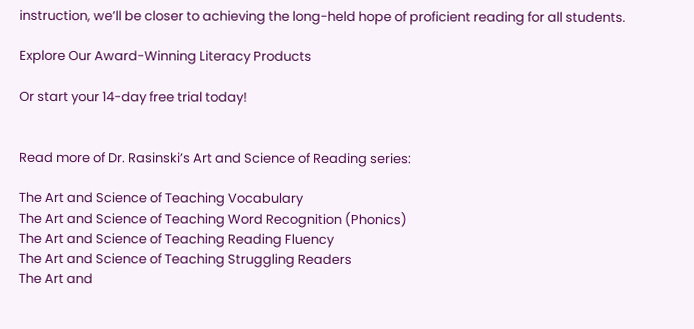instruction, we’ll be closer to achieving the long-held hope of proficient reading for all students.

Explore Our Award-Winning Literacy Products

Or start your 14-day free trial today!


Read more of Dr. Rasinski’s Art and Science of Reading series:

The Art and Science of Teaching Vocabulary
The Art and Science of Teaching Word Recognition (Phonics)
The Art and Science of Teaching Reading Fluency
The Art and Science of Teaching Struggling Readers
The Art and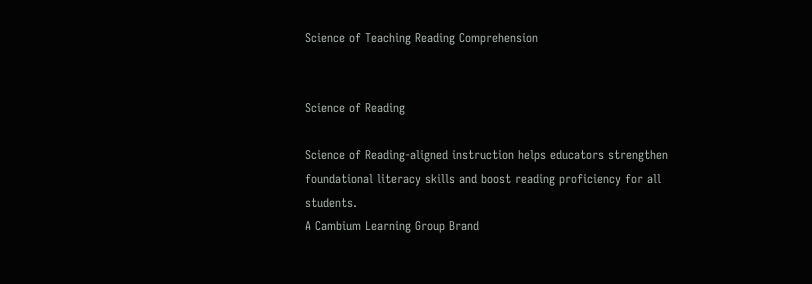Science of Teaching Reading Comprehension


Science of Reading

Science of Reading-aligned instruction helps educators strengthen foundational literacy skills and boost reading proficiency for all students.
A Cambium Learning Group Brand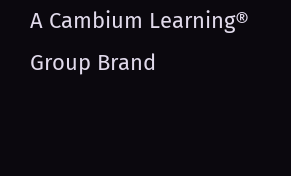A Cambium Learning® Group Brand